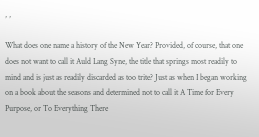, ,

What does one name a history of the New Year? Provided, of course, that one does not want to call it Auld Lang Syne, the title that springs most readily to mind and is just as readily discarded as too trite? Just as when I began working on a book about the seasons and determined not to call it A Time for Every Purpose, or To Everything There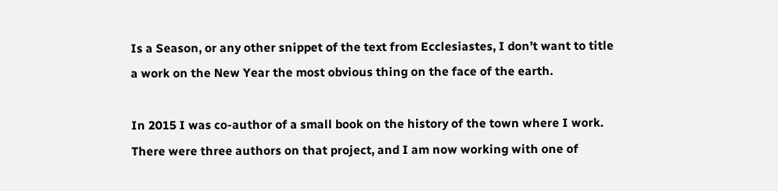Is a Season, or any other snippet of the text from Ecclesiastes, I don’t want to title a work on the New Year the most obvious thing on the face of the earth.

In 2015 I was co-author of a small book on the history of the town where I work. There were three authors on that project, and I am now working with one of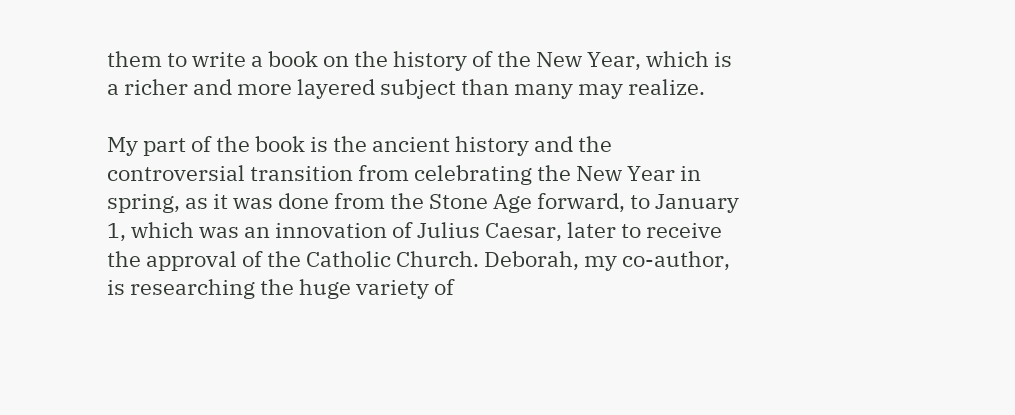them to write a book on the history of the New Year, which is a richer and more layered subject than many may realize.

My part of the book is the ancient history and the controversial transition from celebrating the New Year in spring, as it was done from the Stone Age forward, to January 1, which was an innovation of Julius Caesar, later to receive the approval of the Catholic Church. Deborah, my co-author, is researching the huge variety of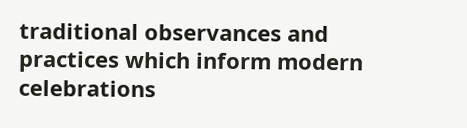traditional observances and practices which inform modern celebrations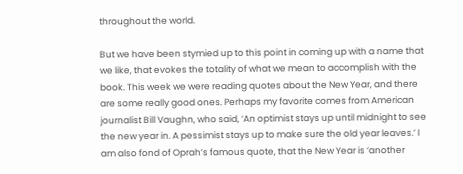throughout the world.

But we have been stymied up to this point in coming up with a name that we like, that evokes the totality of what we mean to accomplish with the book. This week we were reading quotes about the New Year, and there are some really good ones. Perhaps my favorite comes from American journalist Bill Vaughn, who said, ‘An optimist stays up until midnight to see the new year in. A pessimist stays up to make sure the old year leaves.’ I am also fond of Oprah’s famous quote, that the New Year is ‘another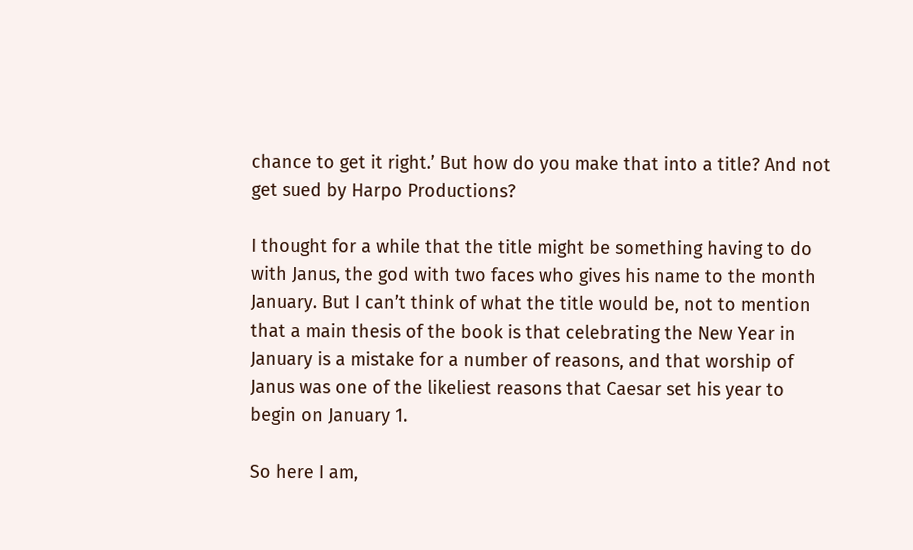chance to get it right.’ But how do you make that into a title? And not get sued by Harpo Productions?

I thought for a while that the title might be something having to do with Janus, the god with two faces who gives his name to the month January. But I can’t think of what the title would be, not to mention that a main thesis of the book is that celebrating the New Year in January is a mistake for a number of reasons, and that worship of Janus was one of the likeliest reasons that Caesar set his year to begin on January 1.

So here I am,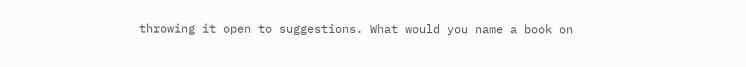throwing it open to suggestions. What would you name a book on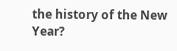the history of the New Year?